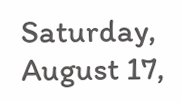Saturday, August 17,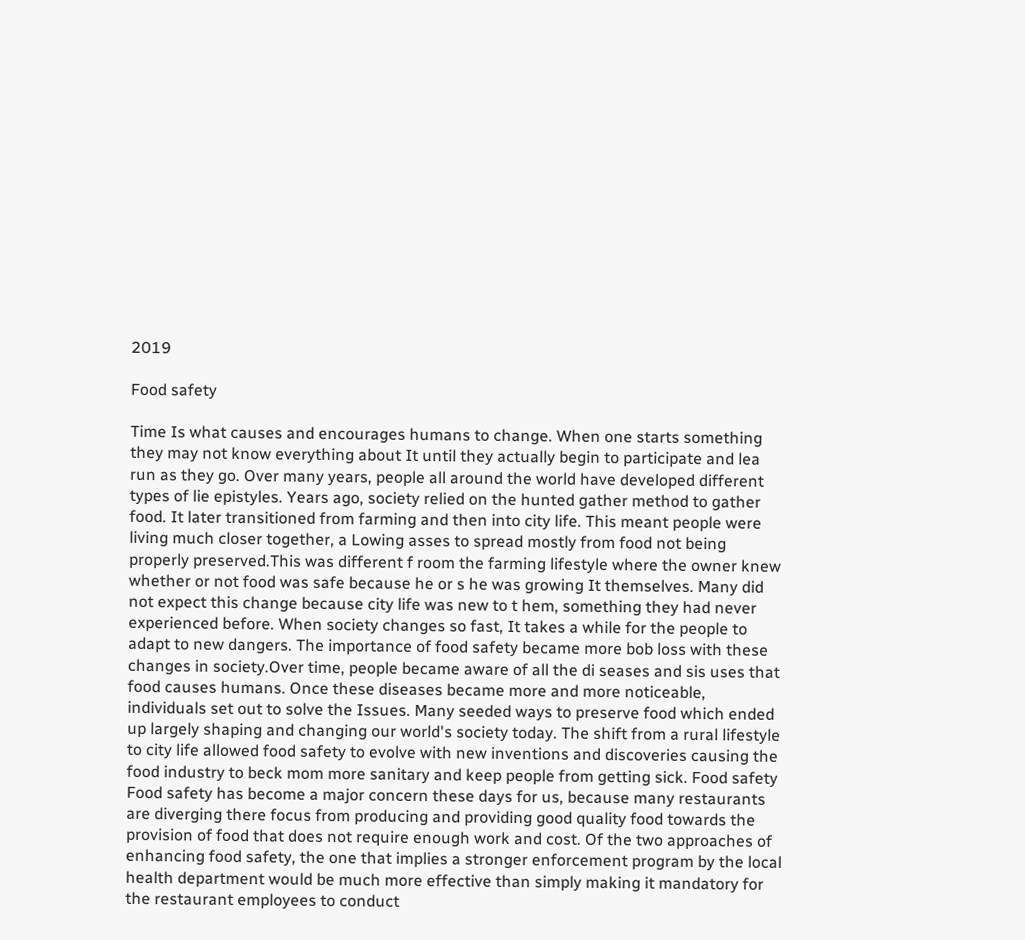2019

Food safety

Time Is what causes and encourages humans to change. When one starts something they may not know everything about It until they actually begin to participate and lea run as they go. Over many years, people all around the world have developed different types of lie epistyles. Years ago, society relied on the hunted gather method to gather food. It later transitioned from farming and then into city life. This meant people were living much closer together, a Lowing asses to spread mostly from food not being properly preserved.This was different f room the farming lifestyle where the owner knew whether or not food was safe because he or s he was growing It themselves. Many did not expect this change because city life was new to t hem, something they had never experienced before. When society changes so fast, It takes a while for the people to adapt to new dangers. The importance of food safety became more bob loss with these changes in society.Over time, people became aware of all the di seases and sis uses that food causes humans. Once these diseases became more and more noticeable, individuals set out to solve the Issues. Many seeded ways to preserve food which ended up largely shaping and changing our world's society today. The shift from a rural lifestyle to city life allowed food safety to evolve with new inventions and discoveries causing the food industry to beck mom more sanitary and keep people from getting sick. Food safety Food safety has become a major concern these days for us, because many restaurants are diverging there focus from producing and providing good quality food towards the provision of food that does not require enough work and cost. Of the two approaches of enhancing food safety, the one that implies a stronger enforcement program by the local health department would be much more effective than simply making it mandatory for the restaurant employees to conduct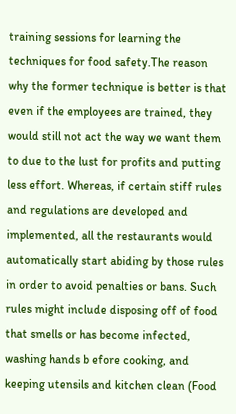training sessions for learning the techniques for food safety.The reason why the former technique is better is that even if the employees are trained, they would still not act the way we want them to due to the lust for profits and putting less effort. Whereas, if certain stiff rules and regulations are developed and implemented, all the restaurants would automatically start abiding by those rules in order to avoid penalties or bans. Such rules might include disposing off of food that smells or has become infected, washing hands b efore cooking, and keeping utensils and kitchen clean (Food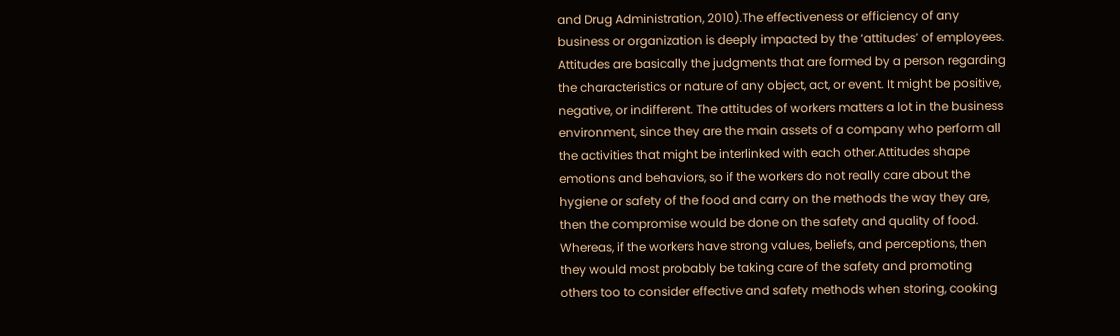and Drug Administration, 2010).The effectiveness or efficiency of any business or organization is deeply impacted by the ‘attitudes’ of employees. Attitudes are basically the judgments that are formed by a person regarding the characteristics or nature of any object, act, or event. It might be positive, negative, or indifferent. The attitudes of workers matters a lot in the business environment, since they are the main assets of a company who perform all the activities that might be interlinked with each other.Attitudes shape emotions and behaviors, so if the workers do not really care about the hygiene or safety of the food and carry on the methods the way they are, then the compromise would be done on the safety and quality of food. Whereas, if the workers have strong values, beliefs, and perceptions, then they would most probably be taking care of the safety and promoting others too to consider effective and safety methods when storing, cooking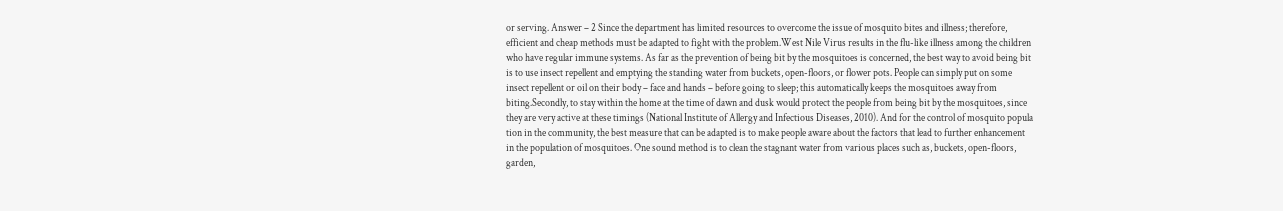or serving. Answer – 2 Since the department has limited resources to overcome the issue of mosquito bites and illness; therefore, efficient and cheap methods must be adapted to fight with the problem.West Nile Virus results in the flu-like illness among the children who have regular immune systems. As far as the prevention of being bit by the mosquitoes is concerned, the best way to avoid being bit is to use insect repellent and emptying the standing water from buckets, open-floors, or flower pots. People can simply put on some insect repellent or oil on their body – face and hands – before going to sleep; this automatically keeps the mosquitoes away from biting.Secondly, to stay within the home at the time of dawn and dusk would protect the people from being bit by the mosquitoes, since they are very active at these timings (National Institute of Allergy and Infectious Diseases, 2010). And for the control of mosquito popula tion in the community, the best measure that can be adapted is to make people aware about the factors that lead to further enhancement in the population of mosquitoes. One sound method is to clean the stagnant water from various places such as, buckets, open-floors, garden,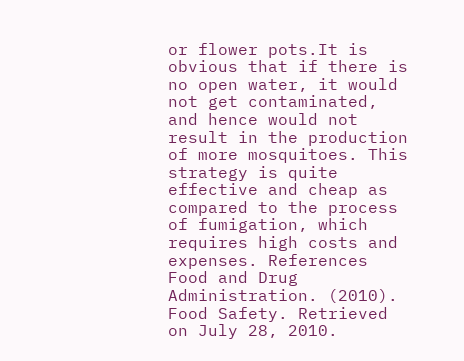or flower pots.It is obvious that if there is no open water, it would not get contaminated, and hence would not result in the production of more mosquitoes. This strategy is quite effective and cheap as compared to the process of fumigation, which requires high costs and expenses. References Food and Drug Administration. (2010). Food Safety. Retrieved on July 28, 2010.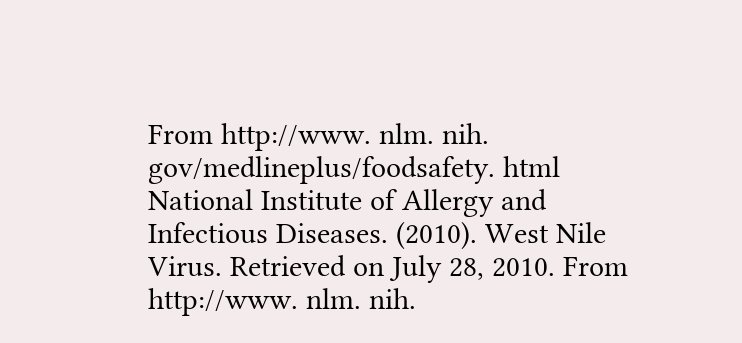From http://www. nlm. nih. gov/medlineplus/foodsafety. html National Institute of Allergy and Infectious Diseases. (2010). West Nile Virus. Retrieved on July 28, 2010. From http://www. nlm. nih.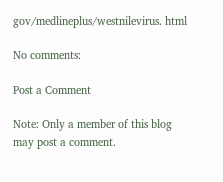gov/medlineplus/westnilevirus. html

No comments:

Post a Comment

Note: Only a member of this blog may post a comment.